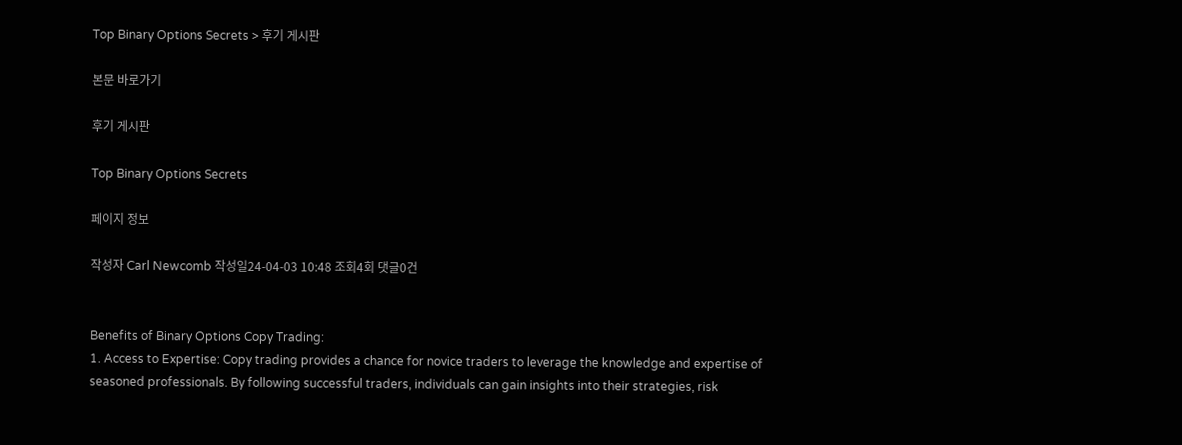Top Binary Options Secrets > 후기 게시판

본문 바로가기

후기 게시판

Top Binary Options Secrets

페이지 정보

작성자 Carl Newcomb 작성일24-04-03 10:48 조회4회 댓글0건


Benefits of Binary Options Copy Trading:
1. Access to Expertise: Copy trading provides a chance for novice traders to leverage the knowledge and expertise of seasoned professionals. By following successful traders, individuals can gain insights into their strategies, risk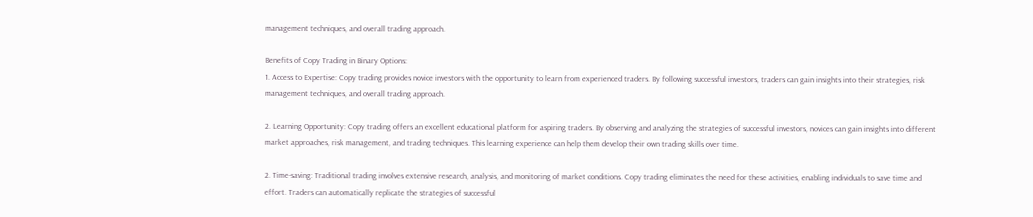management techniques, and overall trading approach.

Benefits of Copy Trading in Binary Options:
1. Access to Expertise: Copy trading provides novice investors with the opportunity to learn from experienced traders. By following successful investors, traders can gain insights into their strategies, risk management techniques, and overall trading approach.

2. Learning Opportunity: Copy trading offers an excellent educational platform for aspiring traders. By observing and analyzing the strategies of successful investors, novices can gain insights into different market approaches, risk management, and trading techniques. This learning experience can help them develop their own trading skills over time.

2. Time-saving: Traditional trading involves extensive research, analysis, and monitoring of market conditions. Copy trading eliminates the need for these activities, enabling individuals to save time and effort. Traders can automatically replicate the strategies of successful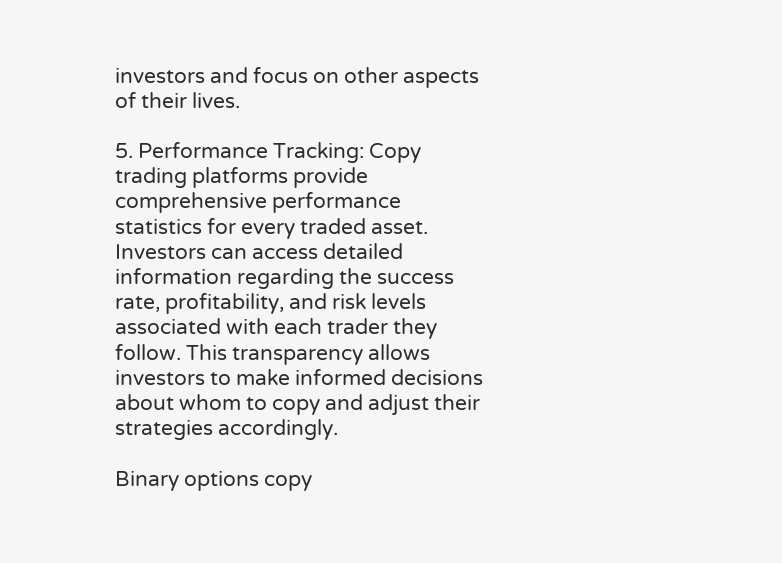investors and focus on other aspects of their lives.

5. Performance Tracking: Copy trading platforms provide comprehensive performance statistics for every traded asset. Investors can access detailed information regarding the success rate, profitability, and risk levels associated with each trader they follow. This transparency allows investors to make informed decisions about whom to copy and adjust their strategies accordingly.

Binary options copy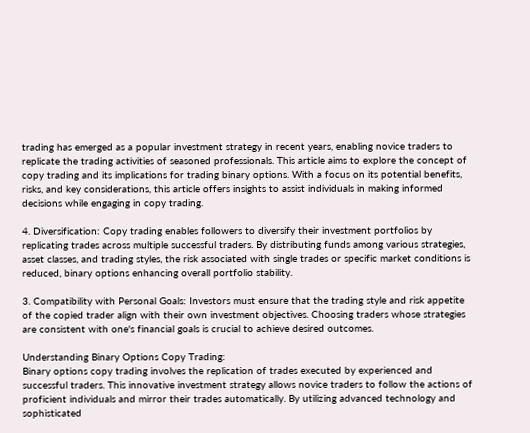trading has emerged as a popular investment strategy in recent years, enabling novice traders to replicate the trading activities of seasoned professionals. This article aims to explore the concept of copy trading and its implications for trading binary options. With a focus on its potential benefits, risks, and key considerations, this article offers insights to assist individuals in making informed decisions while engaging in copy trading.

4. Diversification: Copy trading enables followers to diversify their investment portfolios by replicating trades across multiple successful traders. By distributing funds among various strategies, asset classes, and trading styles, the risk associated with single trades or specific market conditions is reduced, binary options enhancing overall portfolio stability.

3. Compatibility with Personal Goals: Investors must ensure that the trading style and risk appetite of the copied trader align with their own investment objectives. Choosing traders whose strategies are consistent with one's financial goals is crucial to achieve desired outcomes.

Understanding Binary Options Copy Trading:
Binary options copy trading involves the replication of trades executed by experienced and successful traders. This innovative investment strategy allows novice traders to follow the actions of proficient individuals and mirror their trades automatically. By utilizing advanced technology and sophisticated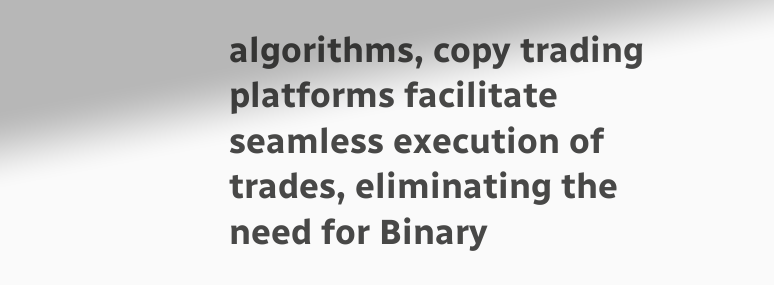algorithms, copy trading platforms facilitate seamless execution of trades, eliminating the need for Binary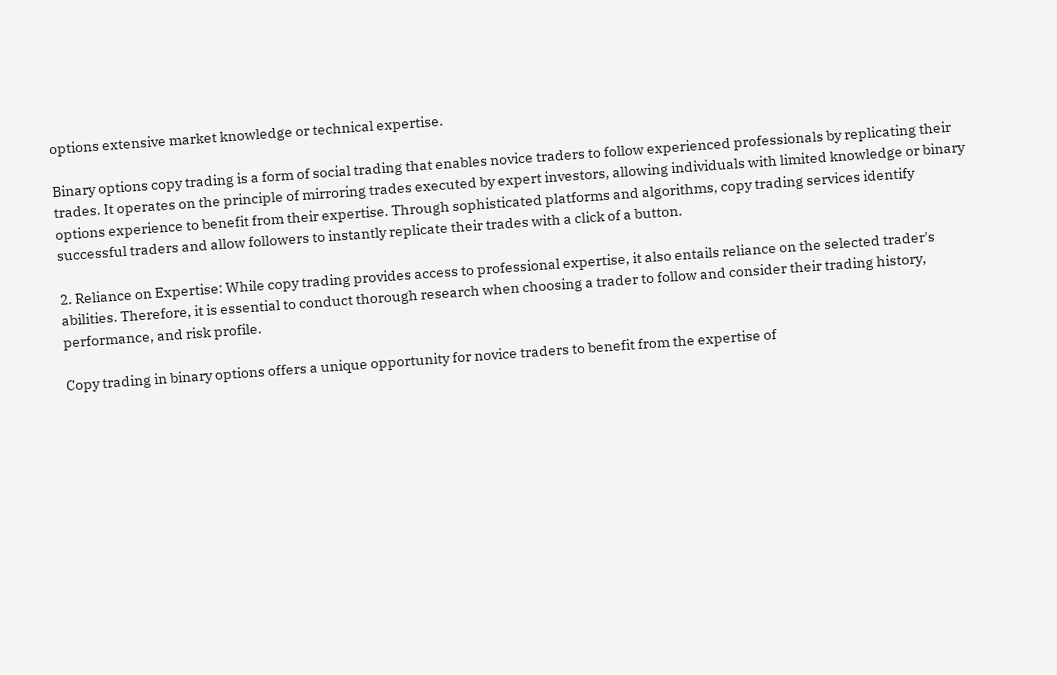options extensive market knowledge or technical expertise.

Binary options copy trading is a form of social trading that enables novice traders to follow experienced professionals by replicating their trades. It operates on the principle of mirroring trades executed by expert investors, allowing individuals with limited knowledge or binary options experience to benefit from their expertise. Through sophisticated platforms and algorithms, copy trading services identify successful traders and allow followers to instantly replicate their trades with a click of a button.

2. Reliance on Expertise: While copy trading provides access to professional expertise, it also entails reliance on the selected trader's abilities. Therefore, it is essential to conduct thorough research when choosing a trader to follow and consider their trading history, performance, and risk profile.

Copy trading in binary options offers a unique opportunity for novice traders to benefit from the expertise of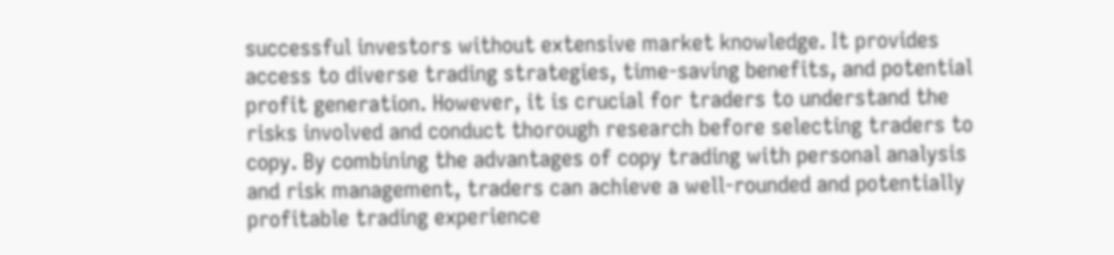successful investors without extensive market knowledge. It provides access to diverse trading strategies, time-saving benefits, and potential profit generation. However, it is crucial for traders to understand the risks involved and conduct thorough research before selecting traders to copy. By combining the advantages of copy trading with personal analysis and risk management, traders can achieve a well-rounded and potentially profitable trading experience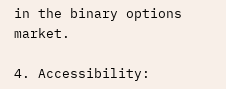in the binary options market.

4. Accessibility: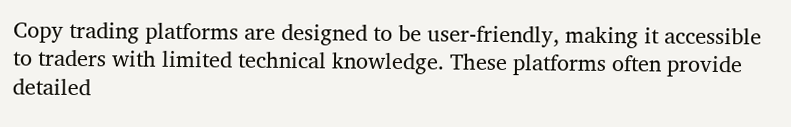Copy trading platforms are designed to be user-friendly, making it accessible to traders with limited technical knowledge. These platforms often provide detailed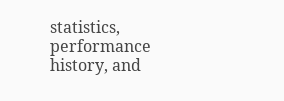statistics, performance history, and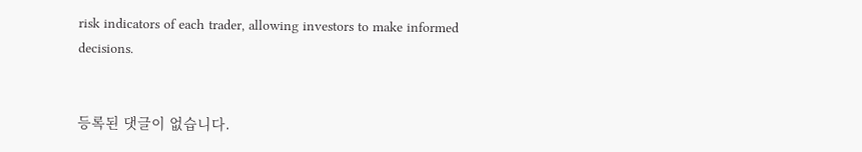risk indicators of each trader, allowing investors to make informed decisions.


등록된 댓글이 없습니다.